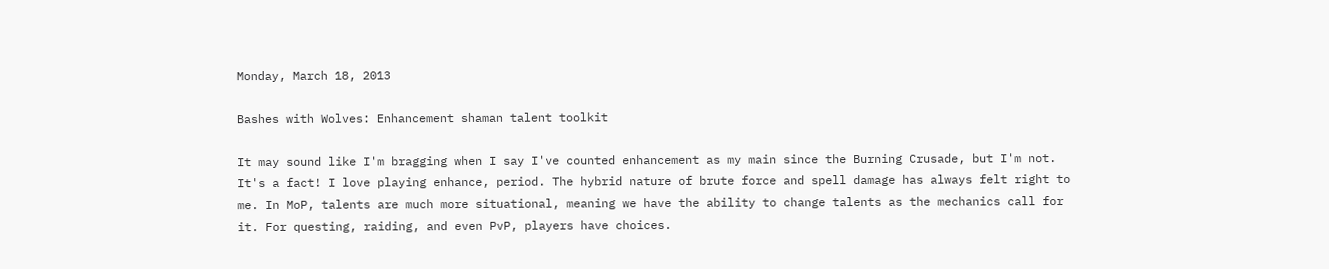Monday, March 18, 2013

Bashes with Wolves: Enhancement shaman talent toolkit

It may sound like I'm bragging when I say I've counted enhancement as my main since the Burning Crusade, but I'm not. It's a fact! I love playing enhance, period. The hybrid nature of brute force and spell damage has always felt right to me. In MoP, talents are much more situational, meaning we have the ability to change talents as the mechanics call for it. For questing, raiding, and even PvP, players have choices.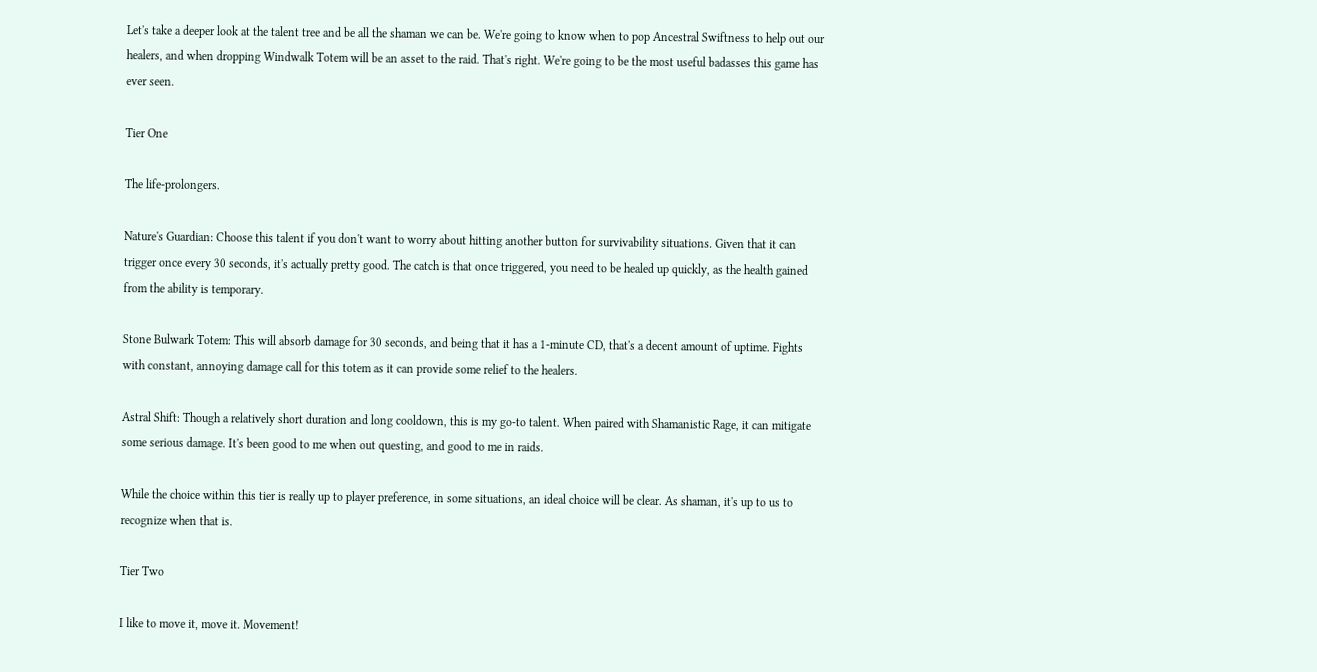Let's take a deeper look at the talent tree and be all the shaman we can be. We're going to know when to pop Ancestral Swiftness to help out our healers, and when dropping Windwalk Totem will be an asset to the raid. That's right. We're going to be the most useful badasses this game has ever seen.

Tier One

The life-prolongers.

Nature's Guardian: Choose this talent if you don't want to worry about hitting another button for survivability situations. Given that it can trigger once every 30 seconds, it's actually pretty good. The catch is that once triggered, you need to be healed up quickly, as the health gained from the ability is temporary.

Stone Bulwark Totem: This will absorb damage for 30 seconds, and being that it has a 1-minute CD, that's a decent amount of uptime. Fights with constant, annoying damage call for this totem as it can provide some relief to the healers.

Astral Shift: Though a relatively short duration and long cooldown, this is my go-to talent. When paired with Shamanistic Rage, it can mitigate some serious damage. It's been good to me when out questing, and good to me in raids.

While the choice within this tier is really up to player preference, in some situations, an ideal choice will be clear. As shaman, it's up to us to recognize when that is.

Tier Two

I like to move it, move it. Movement!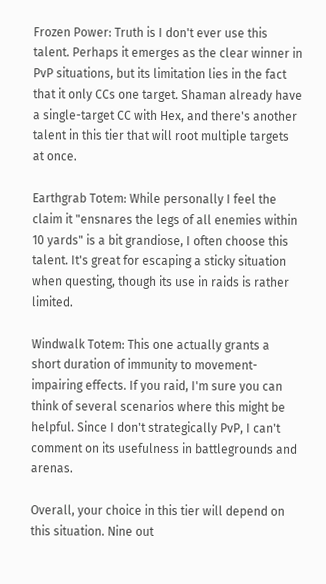Frozen Power: Truth is I don't ever use this talent. Perhaps it emerges as the clear winner in PvP situations, but its limitation lies in the fact that it only CCs one target. Shaman already have a single-target CC with Hex, and there's another talent in this tier that will root multiple targets at once.

Earthgrab Totem: While personally I feel the claim it "ensnares the legs of all enemies within 10 yards" is a bit grandiose, I often choose this talent. It's great for escaping a sticky situation when questing, though its use in raids is rather limited.

Windwalk Totem: This one actually grants a short duration of immunity to movement-impairing effects. If you raid, I'm sure you can think of several scenarios where this might be helpful. Since I don't strategically PvP, I can't comment on its usefulness in battlegrounds and arenas.

Overall, your choice in this tier will depend on this situation. Nine out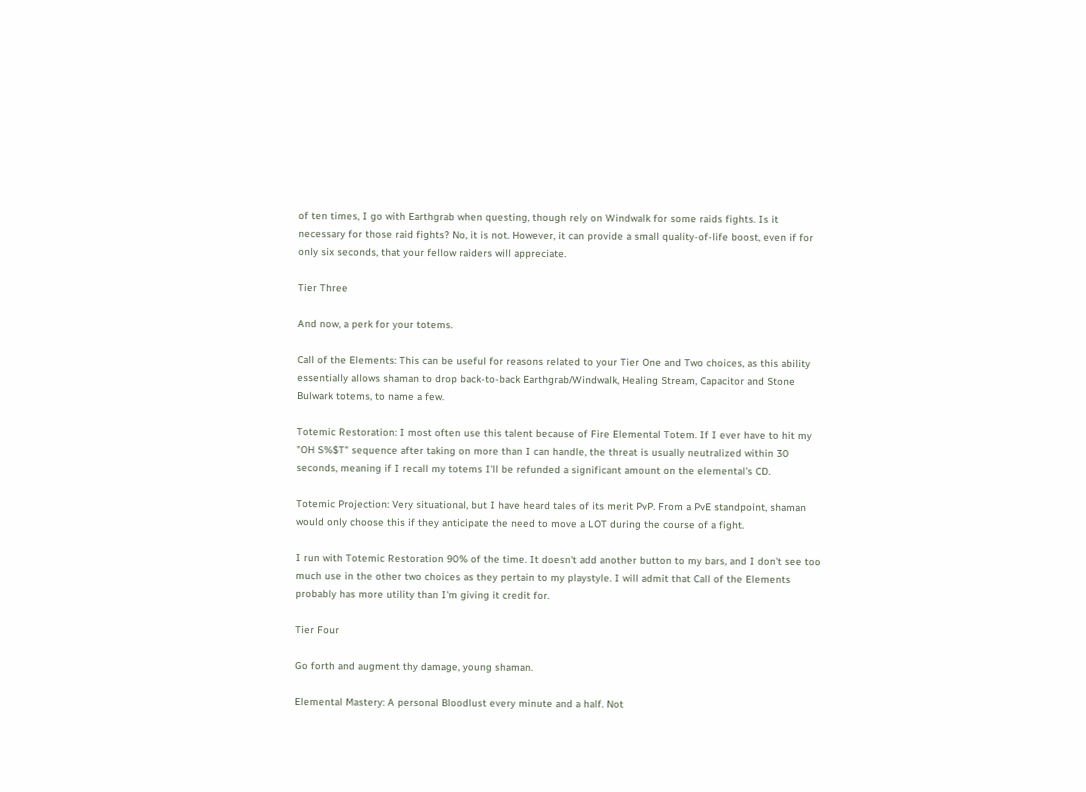of ten times, I go with Earthgrab when questing, though rely on Windwalk for some raids fights. Is it necessary for those raid fights? No, it is not. However, it can provide a small quality-of-life boost, even if for only six seconds, that your fellow raiders will appreciate.

Tier Three

And now, a perk for your totems.

Call of the Elements: This can be useful for reasons related to your Tier One and Two choices, as this ability essentially allows shaman to drop back-to-back Earthgrab/Windwalk, Healing Stream, Capacitor and Stone Bulwark totems, to name a few.

Totemic Restoration: I most often use this talent because of Fire Elemental Totem. If I ever have to hit my "OH S%$T" sequence after taking on more than I can handle, the threat is usually neutralized within 30 seconds, meaning if I recall my totems I'll be refunded a significant amount on the elemental's CD.

Totemic Projection: Very situational, but I have heard tales of its merit PvP. From a PvE standpoint, shaman would only choose this if they anticipate the need to move a LOT during the course of a fight.

I run with Totemic Restoration 90% of the time. It doesn't add another button to my bars, and I don't see too much use in the other two choices as they pertain to my playstyle. I will admit that Call of the Elements probably has more utility than I'm giving it credit for.

Tier Four

Go forth and augment thy damage, young shaman.

Elemental Mastery: A personal Bloodlust every minute and a half. Not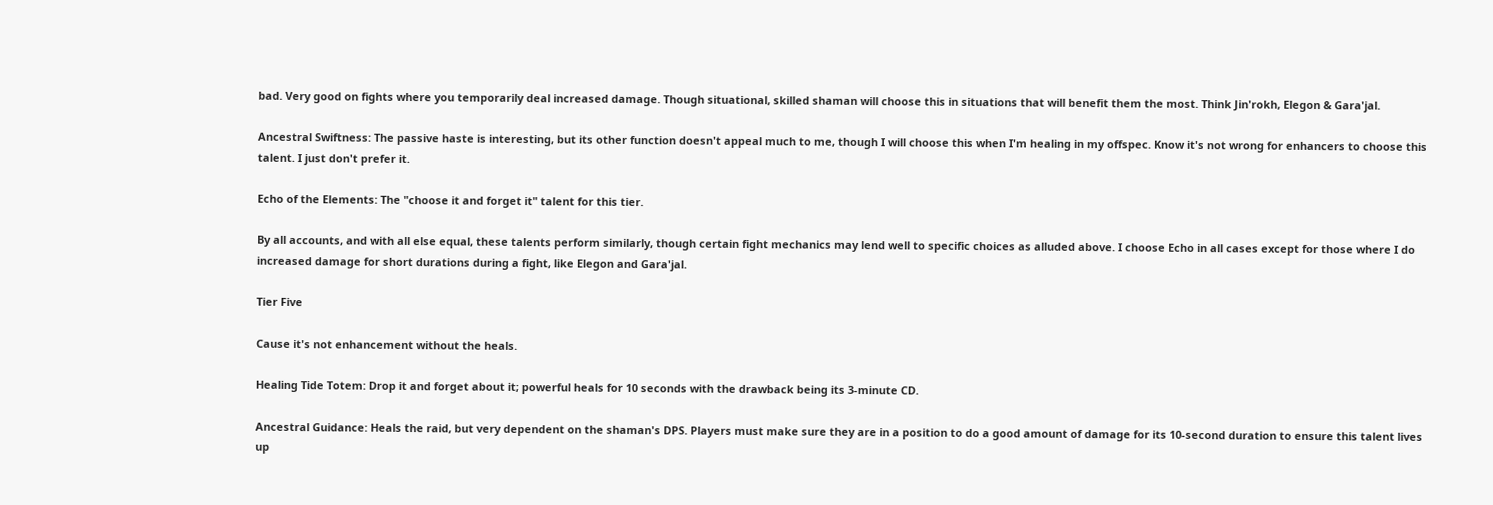bad. Very good on fights where you temporarily deal increased damage. Though situational, skilled shaman will choose this in situations that will benefit them the most. Think Jin'rokh, Elegon & Gara'jal.

Ancestral Swiftness: The passive haste is interesting, but its other function doesn't appeal much to me, though I will choose this when I'm healing in my offspec. Know it's not wrong for enhancers to choose this talent. I just don't prefer it.

Echo of the Elements: The "choose it and forget it" talent for this tier.

By all accounts, and with all else equal, these talents perform similarly, though certain fight mechanics may lend well to specific choices as alluded above. I choose Echo in all cases except for those where I do increased damage for short durations during a fight, like Elegon and Gara'jal.

Tier Five

Cause it's not enhancement without the heals.

Healing Tide Totem: Drop it and forget about it; powerful heals for 10 seconds with the drawback being its 3-minute CD.

Ancestral Guidance: Heals the raid, but very dependent on the shaman's DPS. Players must make sure they are in a position to do a good amount of damage for its 10-second duration to ensure this talent lives up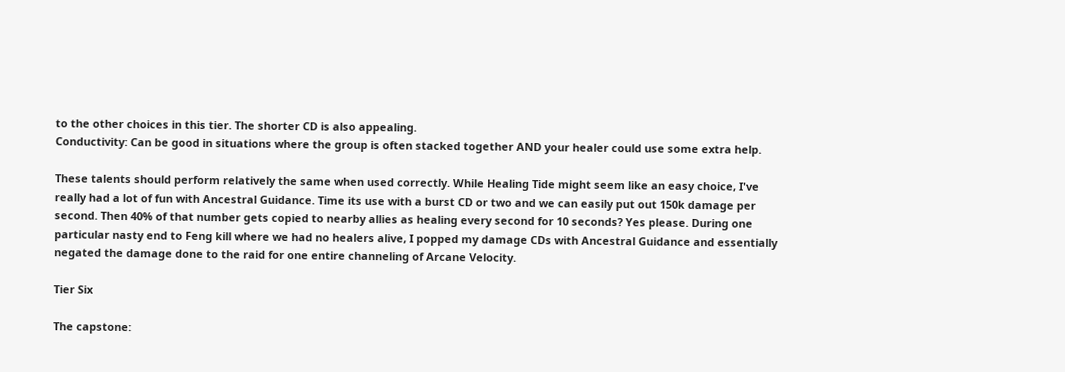to the other choices in this tier. The shorter CD is also appealing.
Conductivity: Can be good in situations where the group is often stacked together AND your healer could use some extra help.

These talents should perform relatively the same when used correctly. While Healing Tide might seem like an easy choice, I've really had a lot of fun with Ancestral Guidance. Time its use with a burst CD or two and we can easily put out 150k damage per second. Then 40% of that number gets copied to nearby allies as healing every second for 10 seconds? Yes please. During one particular nasty end to Feng kill where we had no healers alive, I popped my damage CDs with Ancestral Guidance and essentially negated the damage done to the raid for one entire channeling of Arcane Velocity.

Tier Six

The capstone: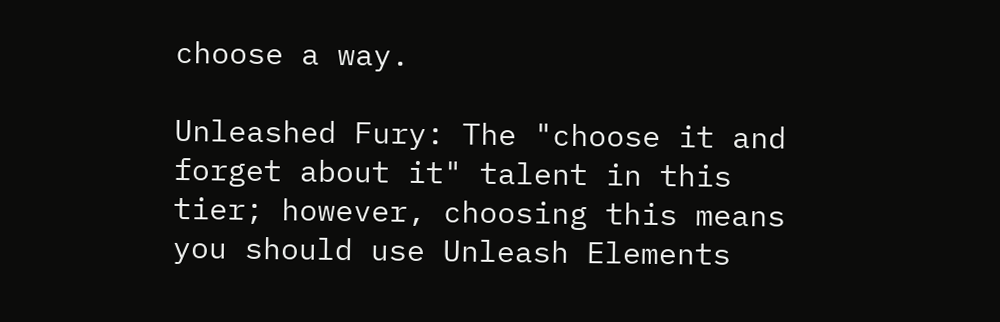choose a way.

Unleashed Fury: The "choose it and forget about it" talent in this tier; however, choosing this means you should use Unleash Elements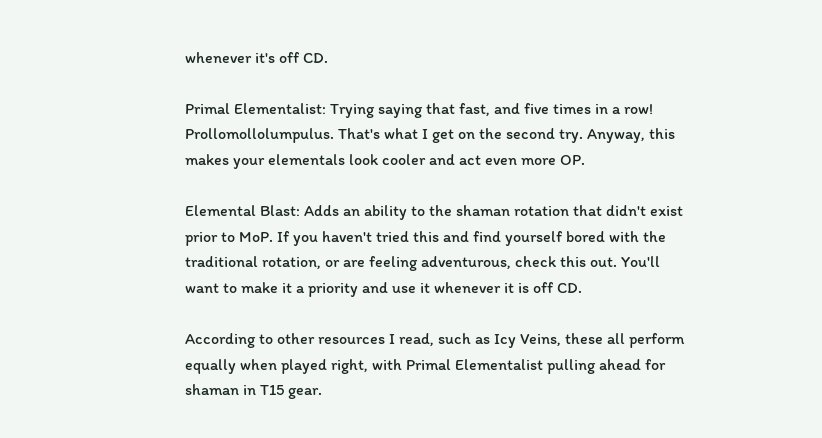whenever it's off CD.

Primal Elementalist: Trying saying that fast, and five times in a row! Prollomollolumpulus. That's what I get on the second try. Anyway, this makes your elementals look cooler and act even more OP.

Elemental Blast: Adds an ability to the shaman rotation that didn't exist prior to MoP. If you haven't tried this and find yourself bored with the traditional rotation, or are feeling adventurous, check this out. You'll want to make it a priority and use it whenever it is off CD.

According to other resources I read, such as Icy Veins, these all perform equally when played right, with Primal Elementalist pulling ahead for shaman in T15 gear.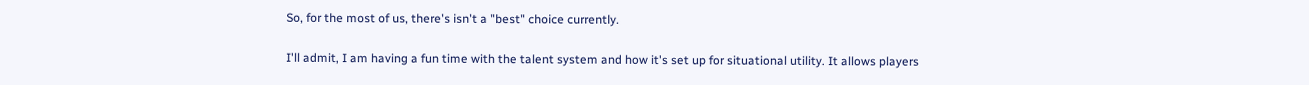So, for the most of us, there's isn't a "best" choice currently.

I'll admit, I am having a fun time with the talent system and how it's set up for situational utility. It allows players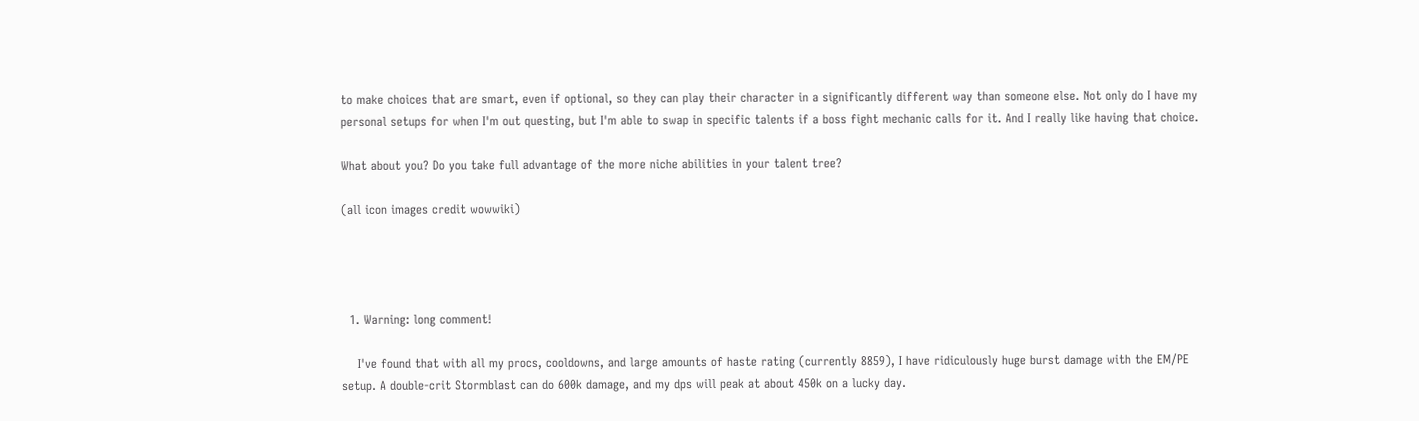to make choices that are smart, even if optional, so they can play their character in a significantly different way than someone else. Not only do I have my personal setups for when I'm out questing, but I'm able to swap in specific talents if a boss fight mechanic calls for it. And I really like having that choice.

What about you? Do you take full advantage of the more niche abilities in your talent tree?

(all icon images credit wowwiki)




  1. Warning: long comment!

    I've found that with all my procs, cooldowns, and large amounts of haste rating (currently 8859), I have ridiculously huge burst damage with the EM/PE setup. A double-crit Stormblast can do 600k damage, and my dps will peak at about 450k on a lucky day.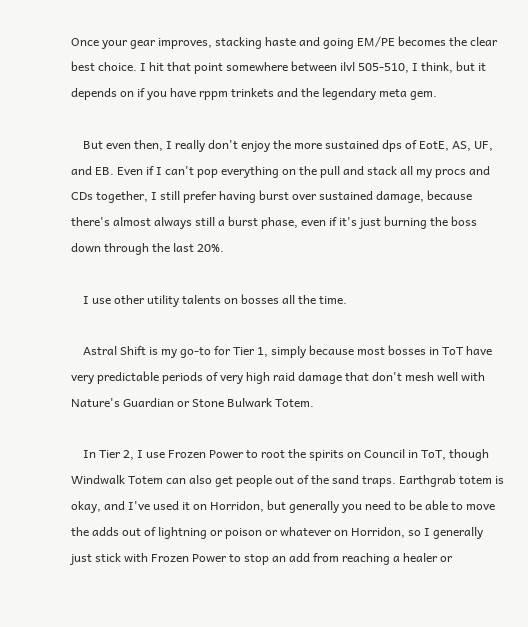Once your gear improves, stacking haste and going EM/PE becomes the clear best choice. I hit that point somewhere between ilvl 505-510, I think, but it depends on if you have rppm trinkets and the legendary meta gem.

    But even then, I really don't enjoy the more sustained dps of EotE, AS, UF, and EB. Even if I can't pop everything on the pull and stack all my procs and CDs together, I still prefer having burst over sustained damage, because there's almost always still a burst phase, even if it's just burning the boss down through the last 20%.

    I use other utility talents on bosses all the time.

    Astral Shift is my go-to for Tier 1, simply because most bosses in ToT have very predictable periods of very high raid damage that don't mesh well with Nature's Guardian or Stone Bulwark Totem.

    In Tier 2, I use Frozen Power to root the spirits on Council in ToT, though Windwalk Totem can also get people out of the sand traps. Earthgrab totem is okay, and I've used it on Horridon, but generally you need to be able to move the adds out of lightning or poison or whatever on Horridon, so I generally just stick with Frozen Power to stop an add from reaching a healer or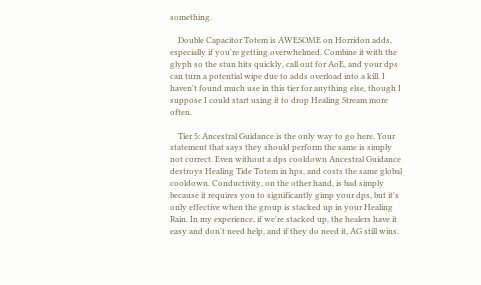something.

    Double Capacitor Totem is AWESOME on Horridon adds, especially if you're getting overwhelmed. Combine it with the glyph so the stun hits quickly, call out for AoE, and your dps can turn a potential wipe due to adds overload into a kill. I haven't found much use in this tier for anything else, though I suppose I could start using it to drop Healing Stream more often.

    Tier 5: Ancestral Guidance is the only way to go here. Your statement that says they should perform the same is simply not correct. Even without a dps cooldown Ancestral Guidance destroys Healing Tide Totem in hps, and costs the same global cooldown. Conductivity, on the other hand, is bad simply because it requires you to significantly gimp your dps, but it's only effective when the group is stacked up in your Healing Rain. In my experience, if we're stacked up, the healers have it easy and don't need help, and if they do need it, AG still wins.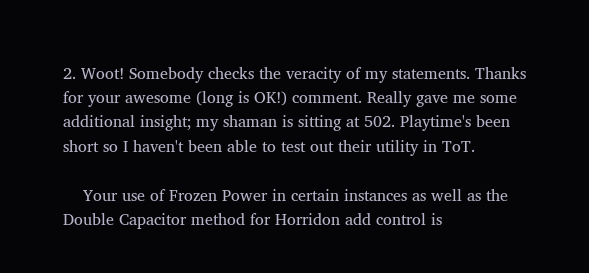2. Woot! Somebody checks the veracity of my statements. Thanks for your awesome (long is OK!) comment. Really gave me some additional insight; my shaman is sitting at 502. Playtime's been short so I haven't been able to test out their utility in ToT.

    Your use of Frozen Power in certain instances as well as the Double Capacitor method for Horridon add control is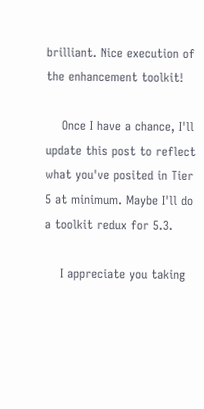brilliant. Nice execution of the enhancement toolkit!

    Once I have a chance, I'll update this post to reflect what you've posited in Tier 5 at minimum. Maybe I'll do a toolkit redux for 5.3.

    I appreciate you taking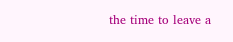the time to leave a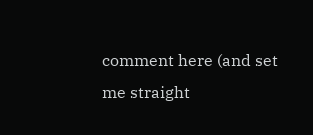comment here (and set me straight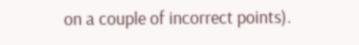on a couple of incorrect points).